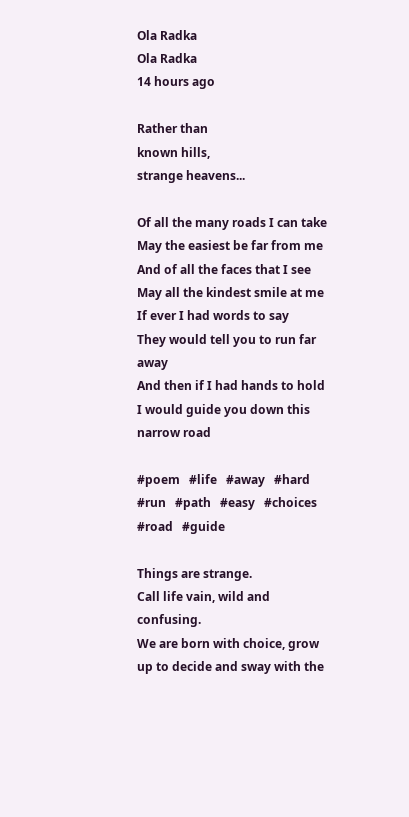Ola Radka
Ola Radka
14 hours ago

Rather than
known hills,
strange heavens...

Of all the many roads I can take
May the easiest be far from me
And of all the faces that I see
May all the kindest smile at me
If ever I had words to say
They would tell you to run far away
And then if I had hands to hold
I would guide you down this narrow road

#poem   #life   #away   #hard   #run   #path   #easy   #choices   #road   #guide

Things are strange.
Call life vain, wild and confusing.
We are born with choice, grow up to decide and sway with the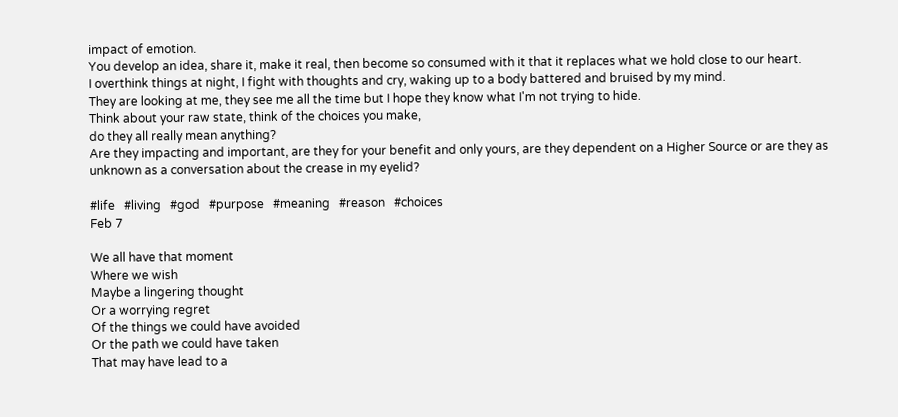impact of emotion.
You develop an idea, share it, make it real, then become so consumed with it that it replaces what we hold close to our heart.
I overthink things at night, I fight with thoughts and cry, waking up to a body battered and bruised by my mind.
They are looking at me, they see me all the time but I hope they know what I'm not trying to hide.
Think about your raw state, think of the choices you make,
do they all really mean anything?
Are they impacting and important, are they for your benefit and only yours, are they dependent on a Higher Source or are they as unknown as a conversation about the crease in my eyelid?

#life   #living   #god   #purpose   #meaning   #reason   #choices
Feb 7

We all have that moment
Where we wish
Maybe a lingering thought
Or a worrying regret
Of the things we could have avoided
Or the path we could have taken
That may have lead to a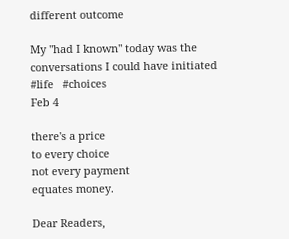different outcome

My "had I known" today was the conversations I could have initiated
#life   #choices
Feb 4

there's a price
to every choice
not every payment
equates money.

Dear Readers,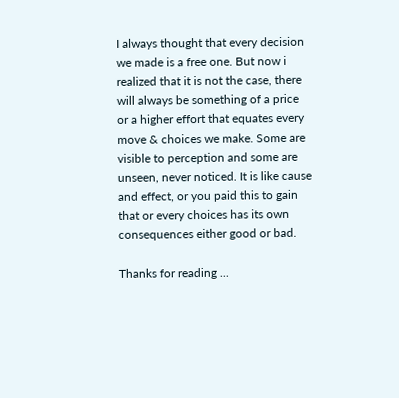I always thought that every decision we made is a free one. But now i realized that it is not the case, there will always be something of a price or a higher effort that equates every move & choices we make. Some are visible to perception and some are unseen, never noticed. It is like cause and effect, or you paid this to gain that or every choices has its own consequences either good or bad.

Thanks for reading ...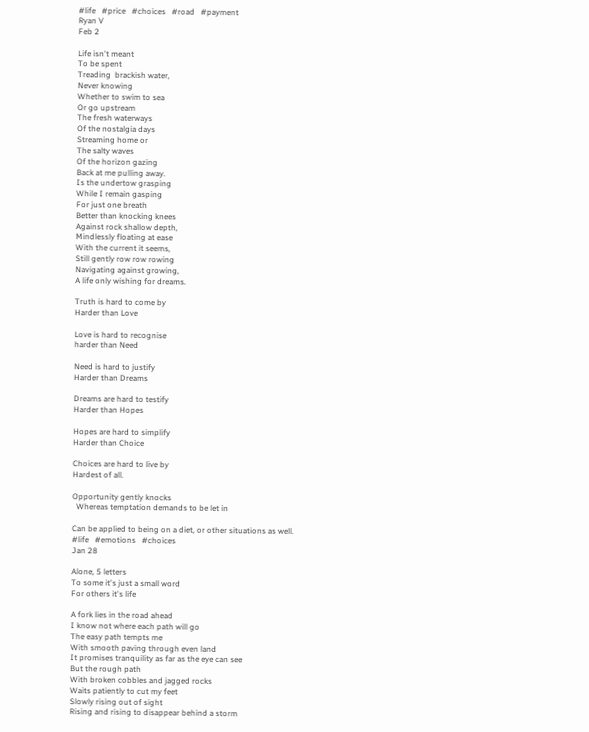#life   #price   #choices   #road   #payment
Ryan V
Feb 2

Life isn't meant
To be spent
Treading  brackish water,
Never knowing
Whether to swim to sea
Or go upstream
The fresh waterways
Of the nostalgia days
Streaming home or
The salty waves
Of the horizon gazing
Back at me pulling away.
Is the undertow grasping
While I remain gasping
For just one breath
Better than knocking knees
Against rock shallow depth,
Mindlessly floating at ease
With the current it seems,
Still gently row row rowing
Navigating against growing,
A life only wishing for dreams.

Truth is hard to come by
Harder than Love

Love is hard to recognise
harder than Need

Need is hard to justify
Harder than Dreams

Dreams are hard to testify
Harder than Hopes

Hopes are hard to simplify
Harder than Choice

Choices are hard to live by
Hardest of all.

Opportunity gently knocks
  Whereas temptation demands to be let in

Can be applied to being on a diet, or other situations as well.
#life   #emotions   #choices
Jan 28

Alone, 5 letters
To some it's just a small word
For others it's life

A fork lies in the road ahead
I know not where each path will go
The easy path tempts me
With smooth paving through even land
It promises tranquility as far as the eye can see
But the rough path
With broken cobbles and jagged rocks
Waits patiently to cut my feet
Slowly rising out of sight
Rising and rising to disappear behind a storm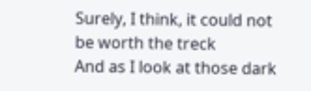Surely, I think, it could not be worth the treck
And as I look at those dark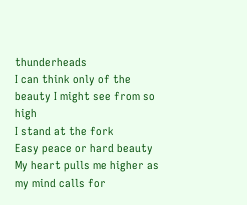thunderheads
I can think only of the beauty I might see from so high
I stand at the fork
Easy peace or hard beauty
My heart pulls me higher as my mind calls for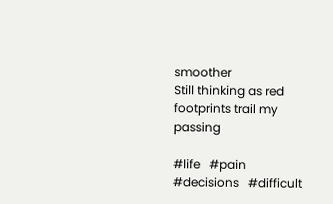smoother
Still thinking as red footprints trail my passing

#life   #pain   #decisions   #difficult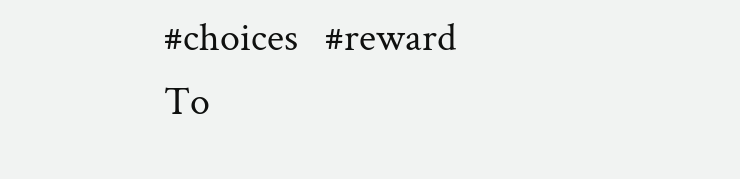#choices   #reward
To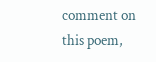comment on this poem,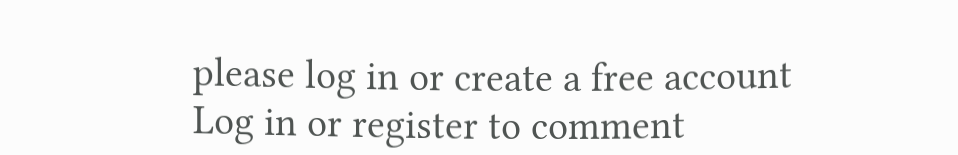please log in or create a free account
Log in or register to comment